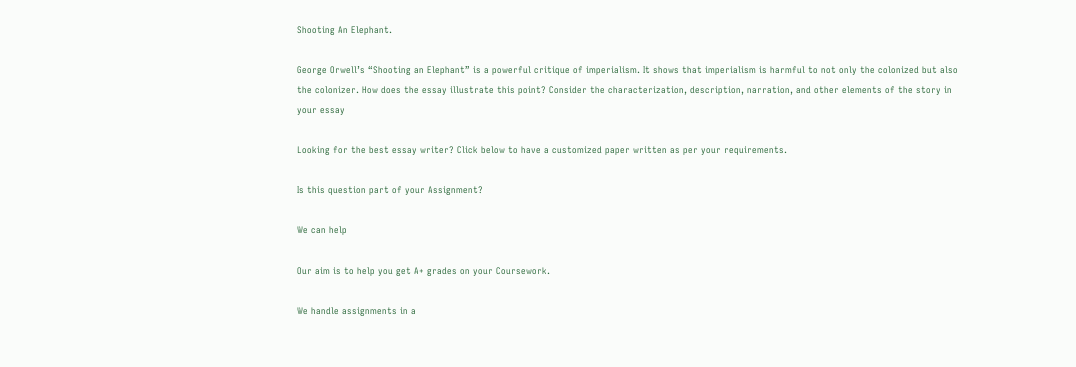Shooting An Elephant.

George Orwell’s “Shooting an Elephant” is a powerful critique of imperialism. It shows that imperialism is harmful to not only the colonized but also the colonizer. How does the essay illustrate this point? Consider the characterization, description, narration, and other elements of the story in your essay

Looking for the best essay writer? Click below to have a customized paper written as per your requirements.

Is this question part of your Assignment?

We can help

Our aim is to help you get A+ grades on your Coursework.

We handle assignments in a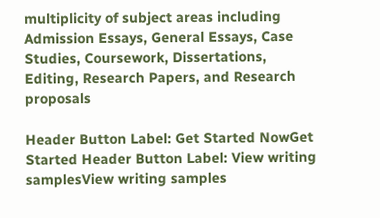multiplicity of subject areas including Admission Essays, General Essays, Case Studies, Coursework, Dissertations, Editing, Research Papers, and Research proposals

Header Button Label: Get Started NowGet Started Header Button Label: View writing samplesView writing samples